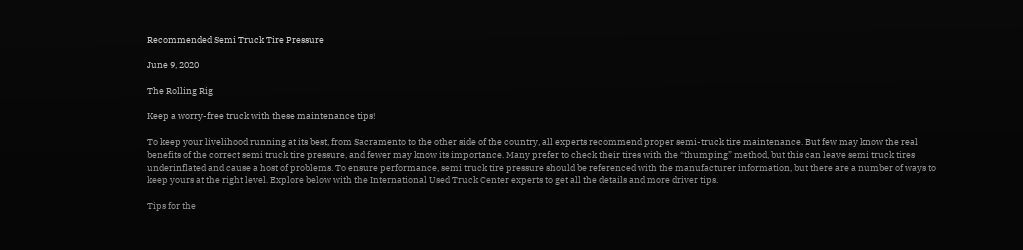Recommended Semi Truck Tire Pressure

June 9, 2020

The Rolling Rig

Keep a worry-free truck with these maintenance tips!

To keep your livelihood running at its best, from Sacramento to the other side of the country, all experts recommend proper semi-truck tire maintenance. But few may know the real benefits of the correct semi truck tire pressure, and fewer may know its importance. Many prefer to check their tires with the “thumping” method, but this can leave semi truck tires underinflated and cause a host of problems. To ensure performance, semi truck tire pressure should be referenced with the manufacturer information, but there are a number of ways to keep yours at the right level. Explore below with the International Used Truck Center experts to get all the details and more driver tips.

Tips for the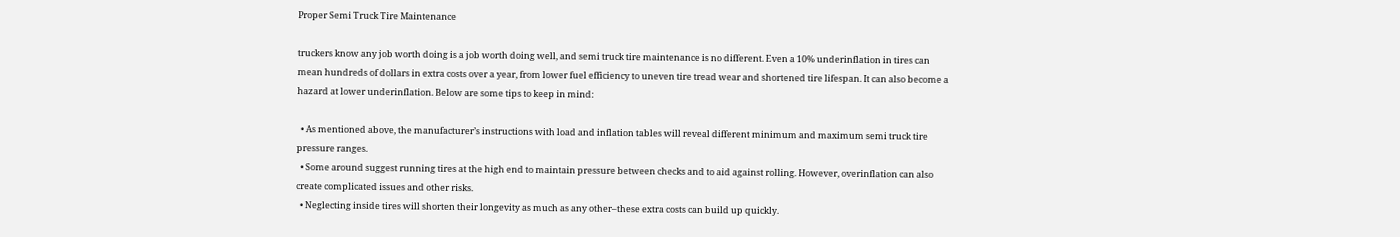Proper Semi Truck Tire Maintenance

truckers know any job worth doing is a job worth doing well, and semi truck tire maintenance is no different. Even a 10% underinflation in tires can mean hundreds of dollars in extra costs over a year, from lower fuel efficiency to uneven tire tread wear and shortened tire lifespan. It can also become a hazard at lower underinflation. Below are some tips to keep in mind:

  • As mentioned above, the manufacturer’s instructions with load and inflation tables will reveal different minimum and maximum semi truck tire pressure ranges.
  • Some around suggest running tires at the high end to maintain pressure between checks and to aid against rolling. However, overinflation can also create complicated issues and other risks.
  • Neglecting inside tires will shorten their longevity as much as any other–these extra costs can build up quickly.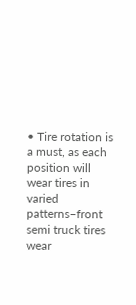• Tire rotation is a must, as each position will wear tires in varied patterns–front semi truck tires wear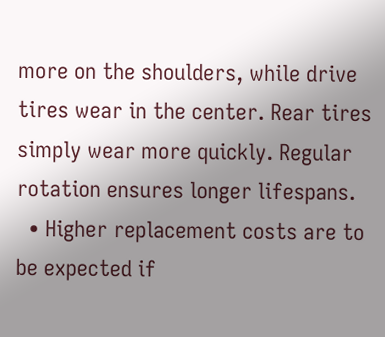more on the shoulders, while drive tires wear in the center. Rear tires simply wear more quickly. Regular rotation ensures longer lifespans.
  • Higher replacement costs are to be expected if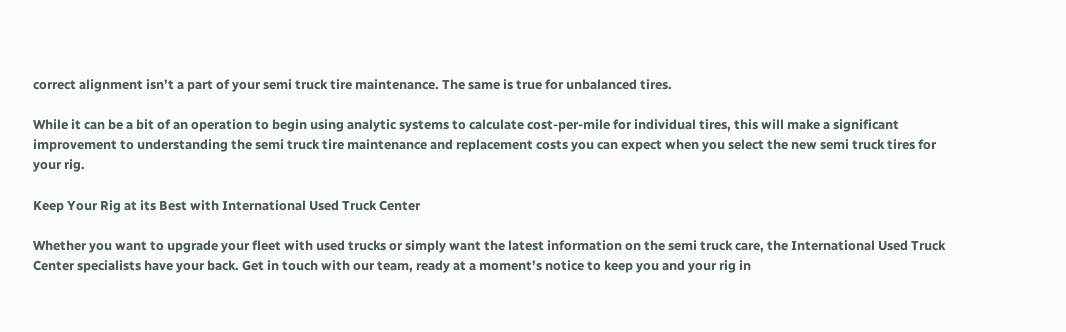correct alignment isn’t a part of your semi truck tire maintenance. The same is true for unbalanced tires.

While it can be a bit of an operation to begin using analytic systems to calculate cost-per-mile for individual tires, this will make a significant improvement to understanding the semi truck tire maintenance and replacement costs you can expect when you select the new semi truck tires for your rig.

Keep Your Rig at its Best with International Used Truck Center

Whether you want to upgrade your fleet with used trucks or simply want the latest information on the semi truck care, the International Used Truck Center specialists have your back. Get in touch with our team, ready at a moment’s notice to keep you and your rig in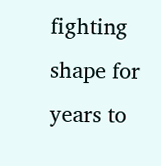fighting shape for years to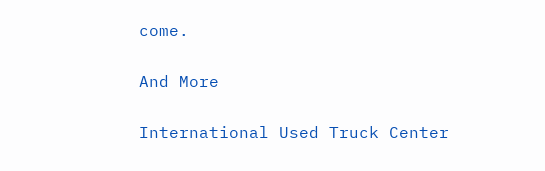come.

And More

International Used Truck Center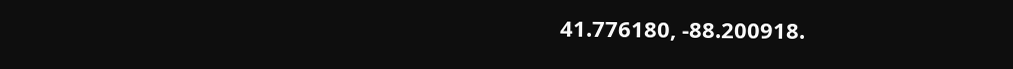41.776180, -88.200918.